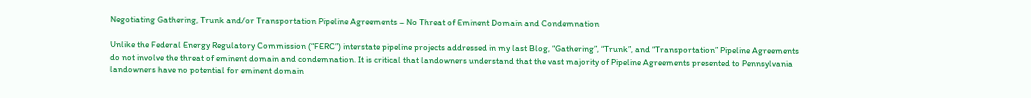Negotiating Gathering, Trunk and/or Transportation Pipeline Agreements – No Threat of Eminent Domain and Condemnation

Unlike the Federal Energy Regulatory Commission (“FERC”) interstate pipeline projects addressed in my last Blog, “Gathering”, “Trunk”, and “Transportation” Pipeline Agreements do not involve the threat of eminent domain and condemnation. It is critical that landowners understand that the vast majority of Pipeline Agreements presented to Pennsylvania landowners have no potential for eminent domain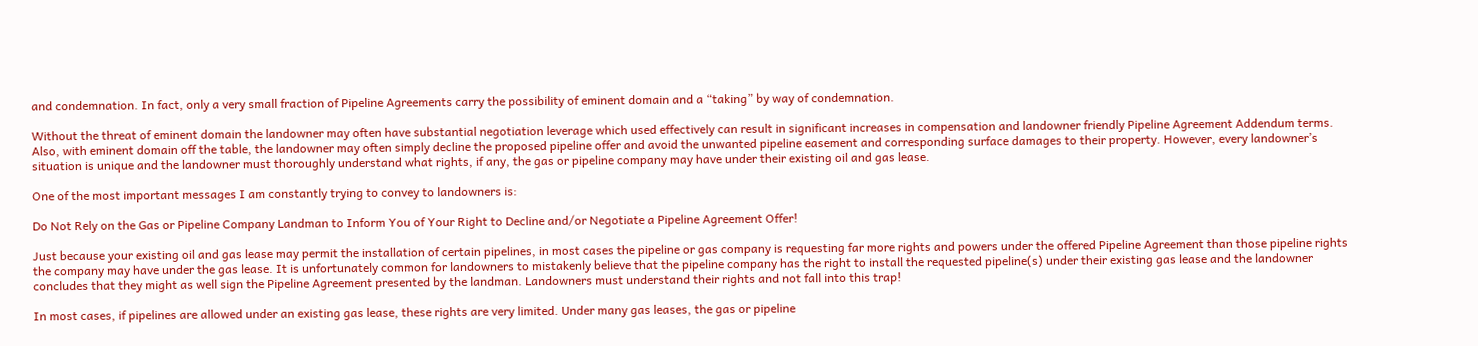and condemnation. In fact, only a very small fraction of Pipeline Agreements carry the possibility of eminent domain and a “taking” by way of condemnation.

Without the threat of eminent domain the landowner may often have substantial negotiation leverage which used effectively can result in significant increases in compensation and landowner friendly Pipeline Agreement Addendum terms. Also, with eminent domain off the table, the landowner may often simply decline the proposed pipeline offer and avoid the unwanted pipeline easement and corresponding surface damages to their property. However, every landowner’s situation is unique and the landowner must thoroughly understand what rights, if any, the gas or pipeline company may have under their existing oil and gas lease.

One of the most important messages I am constantly trying to convey to landowners is:

Do Not Rely on the Gas or Pipeline Company Landman to Inform You of Your Right to Decline and/or Negotiate a Pipeline Agreement Offer!

Just because your existing oil and gas lease may permit the installation of certain pipelines, in most cases the pipeline or gas company is requesting far more rights and powers under the offered Pipeline Agreement than those pipeline rights the company may have under the gas lease. It is unfortunately common for landowners to mistakenly believe that the pipeline company has the right to install the requested pipeline(s) under their existing gas lease and the landowner concludes that they might as well sign the Pipeline Agreement presented by the landman. Landowners must understand their rights and not fall into this trap!

In most cases, if pipelines are allowed under an existing gas lease, these rights are very limited. Under many gas leases, the gas or pipeline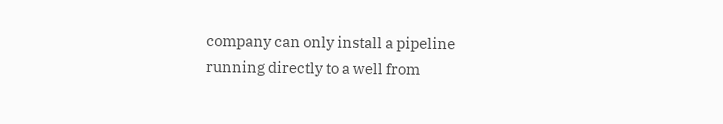company can only install a pipeline running directly to a well from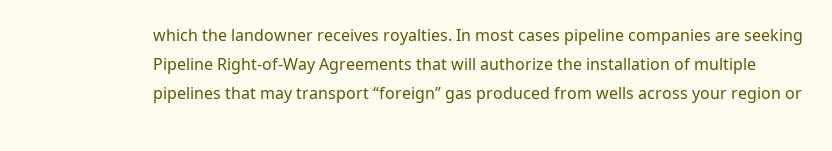which the landowner receives royalties. In most cases pipeline companies are seeking Pipeline Right-of-Way Agreements that will authorize the installation of multiple pipelines that may transport “foreign” gas produced from wells across your region or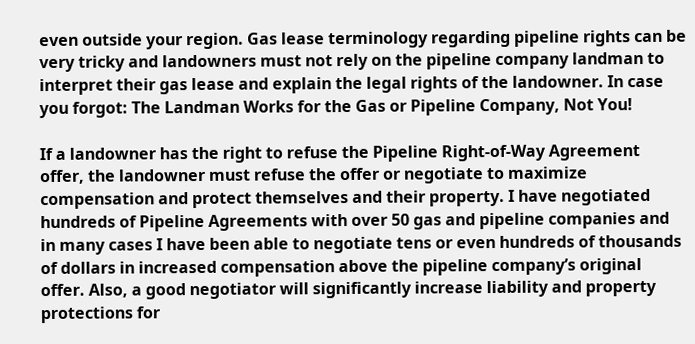even outside your region. Gas lease terminology regarding pipeline rights can be very tricky and landowners must not rely on the pipeline company landman to interpret their gas lease and explain the legal rights of the landowner. In case you forgot: The Landman Works for the Gas or Pipeline Company, Not You!

If a landowner has the right to refuse the Pipeline Right-of-Way Agreement offer, the landowner must refuse the offer or negotiate to maximize compensation and protect themselves and their property. I have negotiated hundreds of Pipeline Agreements with over 50 gas and pipeline companies and in many cases I have been able to negotiate tens or even hundreds of thousands of dollars in increased compensation above the pipeline company’s original offer. Also, a good negotiator will significantly increase liability and property protections for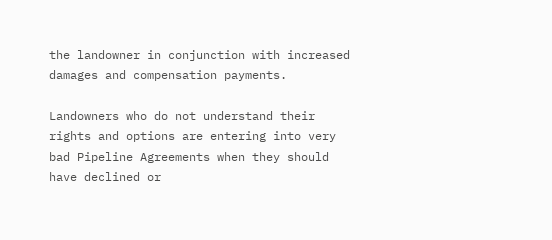the landowner in conjunction with increased damages and compensation payments.

Landowners who do not understand their rights and options are entering into very bad Pipeline Agreements when they should have declined or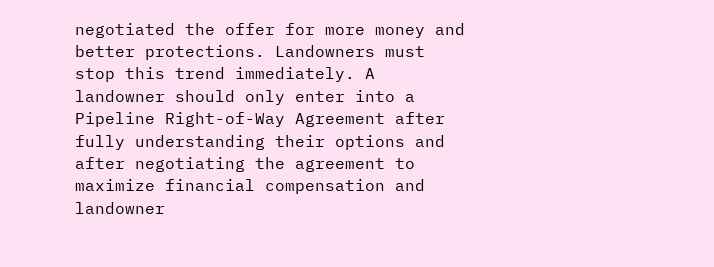negotiated the offer for more money and better protections. Landowners must stop this trend immediately. A landowner should only enter into a Pipeline Right-of-Way Agreement after fully understanding their options and after negotiating the agreement to maximize financial compensation and landowner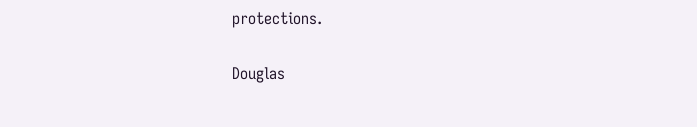protections.

Douglas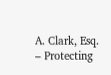A. Clark, Esq. – Protecting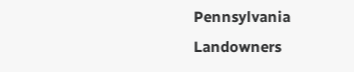Pennsylvania Landowners